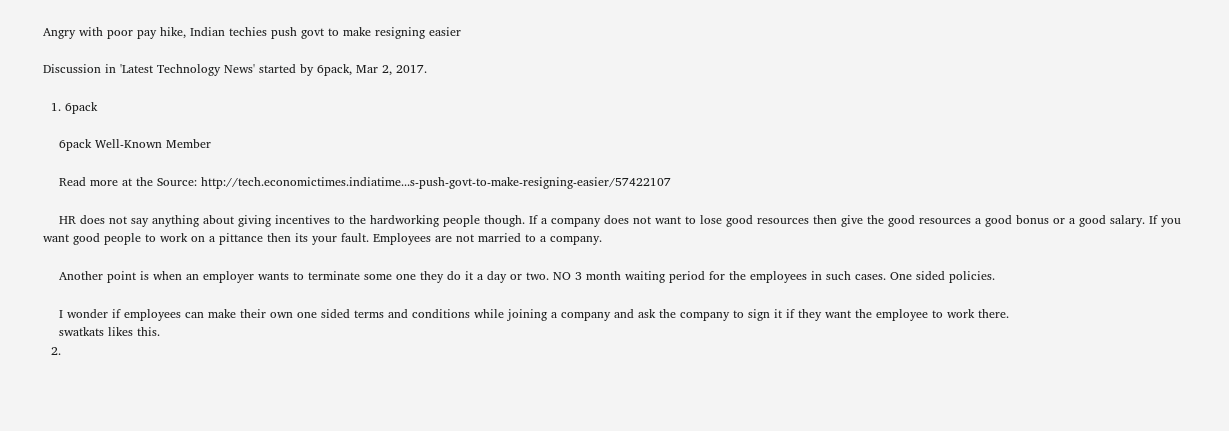Angry with poor pay hike, Indian techies push govt to make resigning easier

Discussion in 'Latest Technology News' started by 6pack, Mar 2, 2017.

  1. 6pack

    6pack Well-Known Member

    Read more at the Source: http://tech.economictimes.indiatime...s-push-govt-to-make-resigning-easier/57422107

    HR does not say anything about giving incentives to the hardworking people though. If a company does not want to lose good resources then give the good resources a good bonus or a good salary. If you want good people to work on a pittance then its your fault. Employees are not married to a company.

    Another point is when an employer wants to terminate some one they do it a day or two. NO 3 month waiting period for the employees in such cases. One sided policies.

    I wonder if employees can make their own one sided terms and conditions while joining a company and ask the company to sign it if they want the employee to work there.
    swatkats likes this.
  2.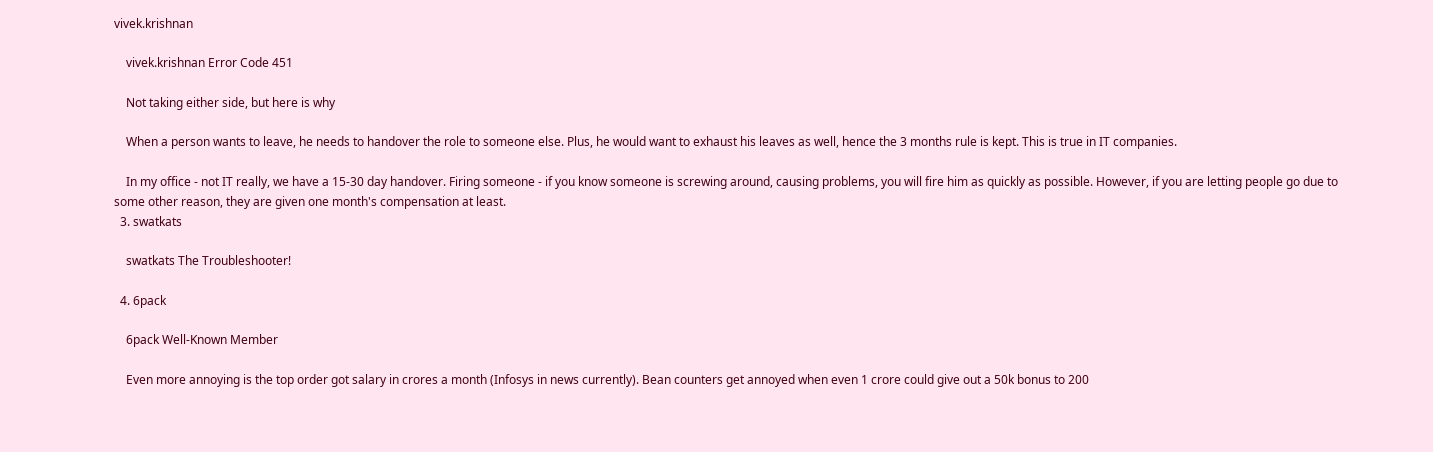vivek.krishnan

    vivek.krishnan Error Code 451

    Not taking either side, but here is why

    When a person wants to leave, he needs to handover the role to someone else. Plus, he would want to exhaust his leaves as well, hence the 3 months rule is kept. This is true in IT companies.

    In my office - not IT really, we have a 15-30 day handover. Firing someone - if you know someone is screwing around, causing problems, you will fire him as quickly as possible. However, if you are letting people go due to some other reason, they are given one month's compensation at least.
  3. swatkats

    swatkats The Troubleshooter!

  4. 6pack

    6pack Well-Known Member

    Even more annoying is the top order got salary in crores a month (Infosys in news currently). Bean counters get annoyed when even 1 crore could give out a 50k bonus to 200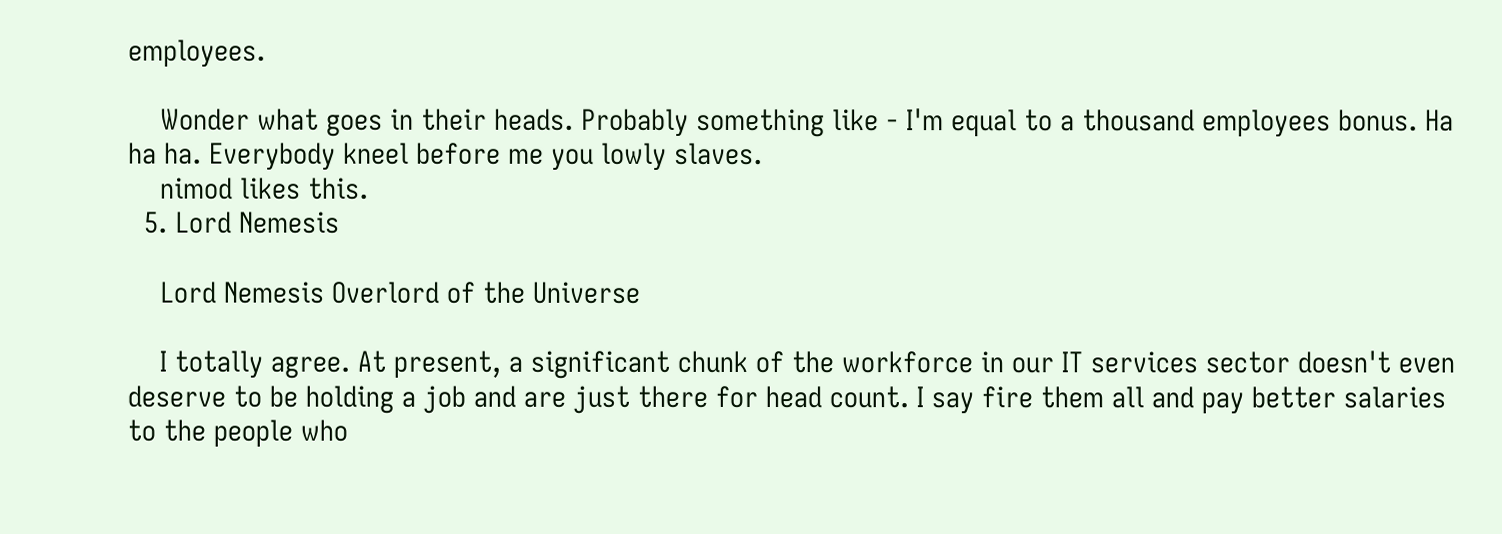employees.

    Wonder what goes in their heads. Probably something like - I'm equal to a thousand employees bonus. Ha ha ha. Everybody kneel before me you lowly slaves.
    nimod likes this.
  5. Lord Nemesis

    Lord Nemesis Overlord of the Universe

    I totally agree. At present, a significant chunk of the workforce in our IT services sector doesn't even deserve to be holding a job and are just there for head count. I say fire them all and pay better salaries to the people who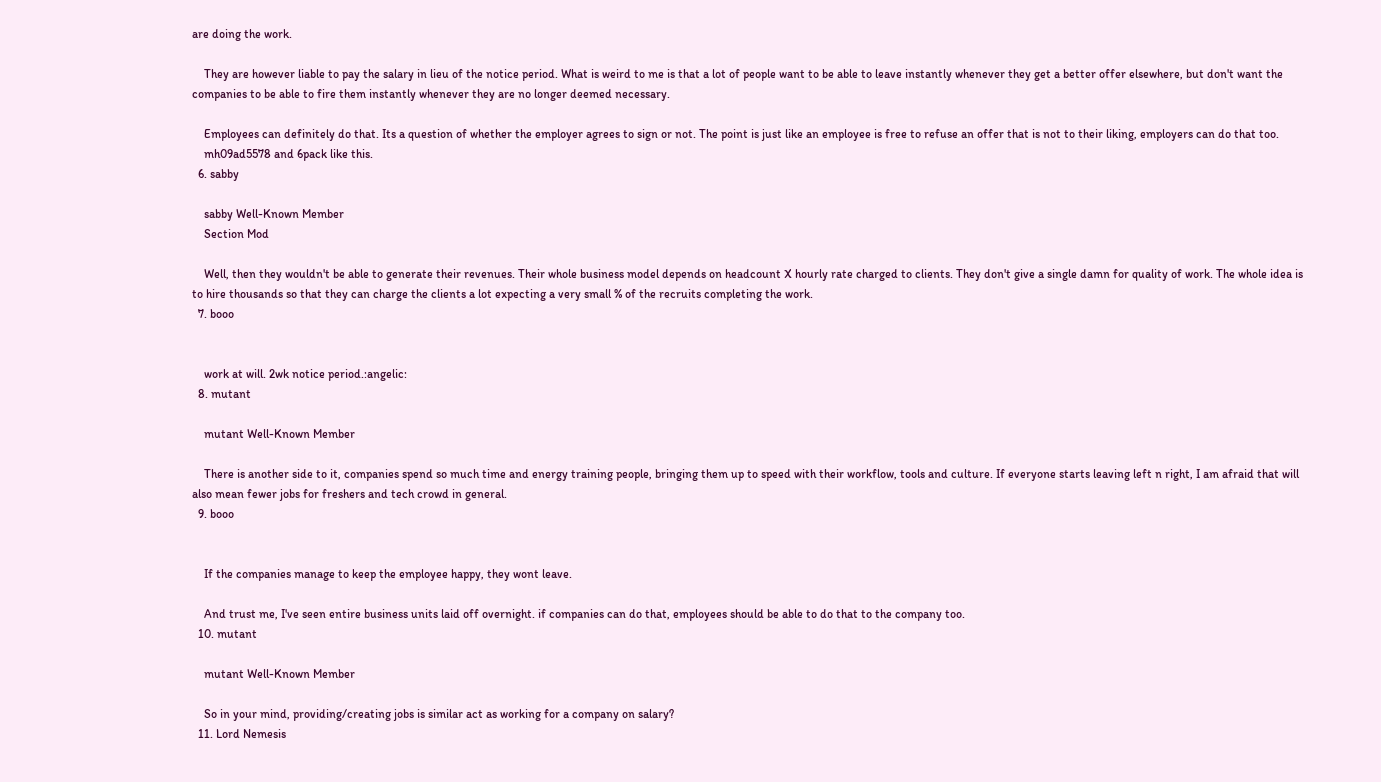are doing the work.

    They are however liable to pay the salary in lieu of the notice period. What is weird to me is that a lot of people want to be able to leave instantly whenever they get a better offer elsewhere, but don't want the companies to be able to fire them instantly whenever they are no longer deemed necessary.

    Employees can definitely do that. Its a question of whether the employer agrees to sign or not. The point is just like an employee is free to refuse an offer that is not to their liking, employers can do that too.
    mh09ad5578 and 6pack like this.
  6. sabby

    sabby Well-Known Member
    Section Mod

    Well, then they wouldn't be able to generate their revenues. Their whole business model depends on headcount X hourly rate charged to clients. They don't give a single damn for quality of work. The whole idea is to hire thousands so that they can charge the clients a lot expecting a very small % of the recruits completing the work.
  7. booo


    work at will. 2wk notice period.:angelic:
  8. mutant

    mutant Well-Known Member

    There is another side to it, companies spend so much time and energy training people, bringing them up to speed with their workflow, tools and culture. If everyone starts leaving left n right, I am afraid that will also mean fewer jobs for freshers and tech crowd in general.
  9. booo


    If the companies manage to keep the employee happy, they wont leave.

    And trust me, I've seen entire business units laid off overnight. if companies can do that, employees should be able to do that to the company too.
  10. mutant

    mutant Well-Known Member

    So in your mind, providing/creating jobs is similar act as working for a company on salary?
  11. Lord Nemesis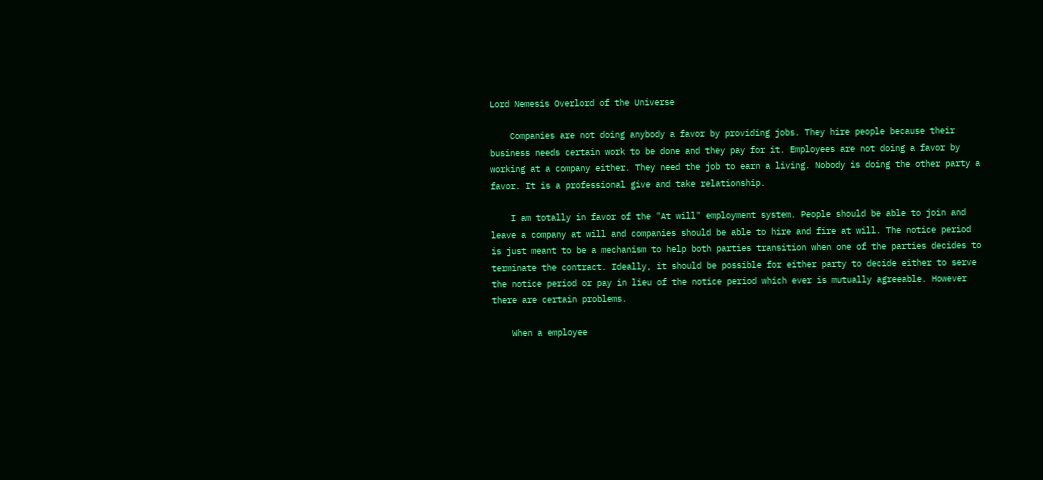Lord Nemesis Overlord of the Universe

    Companies are not doing anybody a favor by providing jobs. They hire people because their business needs certain work to be done and they pay for it. Employees are not doing a favor by working at a company either. They need the job to earn a living. Nobody is doing the other party a favor. It is a professional give and take relationship.

    I am totally in favor of the "At will" employment system. People should be able to join and leave a company at will and companies should be able to hire and fire at will. The notice period is just meant to be a mechanism to help both parties transition when one of the parties decides to terminate the contract. Ideally, it should be possible for either party to decide either to serve the notice period or pay in lieu of the notice period which ever is mutually agreeable. However there are certain problems.

    When a employee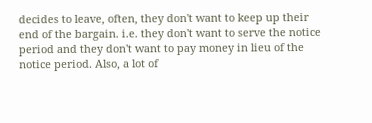decides to leave, often, they don't want to keep up their end of the bargain. i.e. they don't want to serve the notice period and they don't want to pay money in lieu of the notice period. Also, a lot of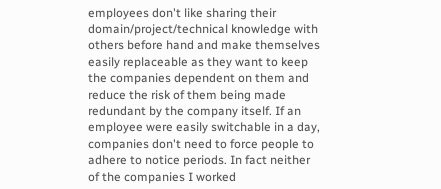employees don't like sharing their domain/project/technical knowledge with others before hand and make themselves easily replaceable as they want to keep the companies dependent on them and reduce the risk of them being made redundant by the company itself. If an employee were easily switchable in a day, companies don't need to force people to adhere to notice periods. In fact neither of the companies I worked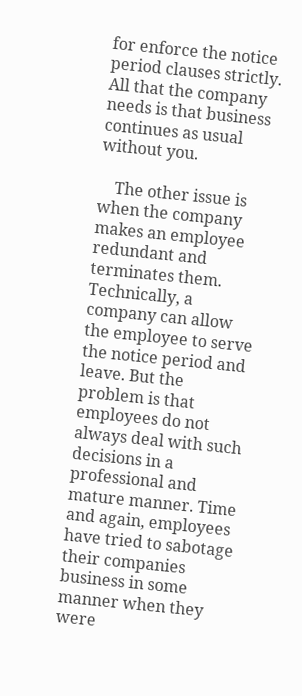for enforce the notice period clauses strictly. All that the company needs is that business continues as usual without you.

    The other issue is when the company makes an employee redundant and terminates them. Technically, a company can allow the employee to serve the notice period and leave. But the problem is that employees do not always deal with such decisions in a professional and mature manner. Time and again, employees have tried to sabotage their companies business in some manner when they were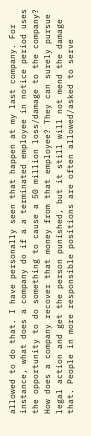allowed to do that. I have personally seen that happen at my last company. For instance, what does a company do if a a terminated employee in notice period uses the opportunity to do something to cause a 50 million loss/damage to the company? How does a company recover that money from that employee? They can surely pursue legal action and get the person punished, but it still will not mend the damage that. People in more responsible positions are often allowed/asked to serve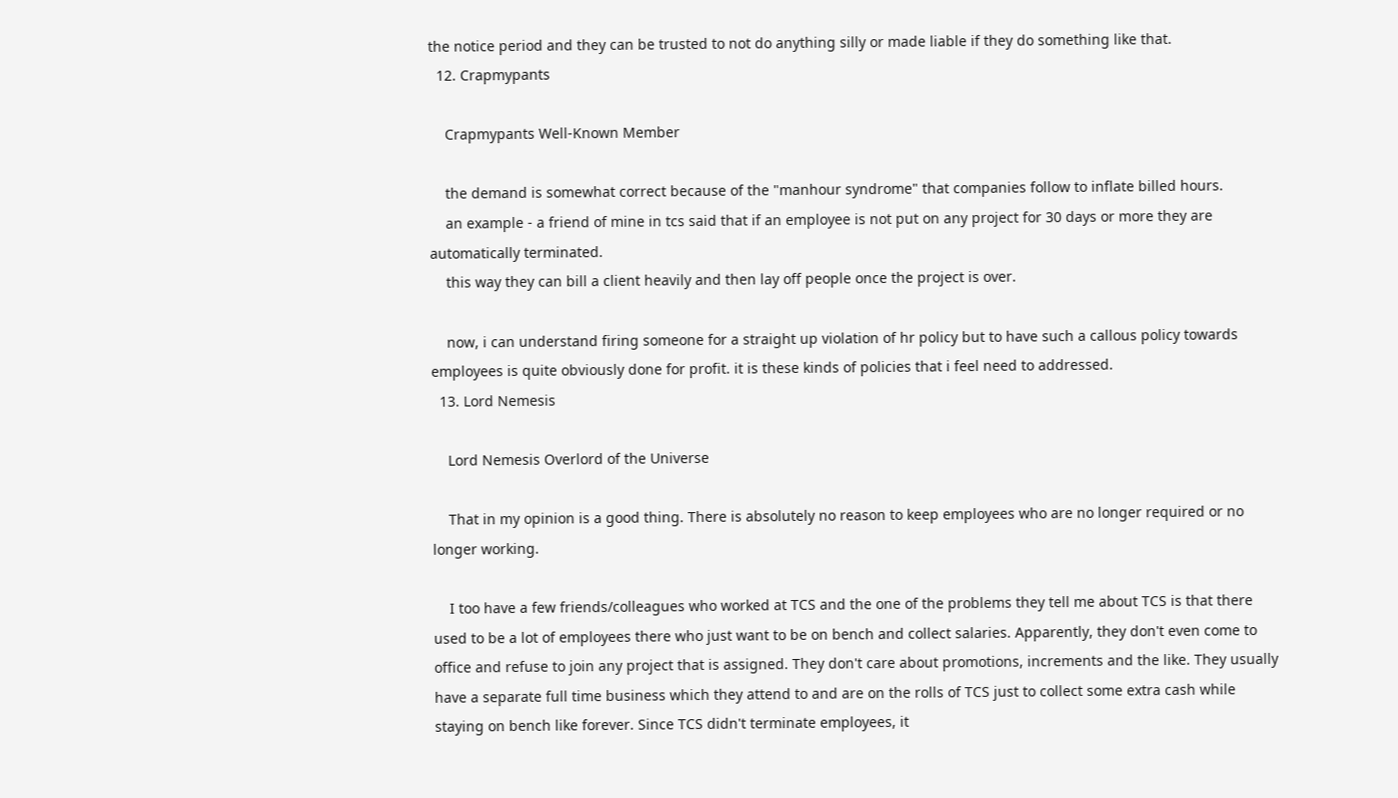the notice period and they can be trusted to not do anything silly or made liable if they do something like that.
  12. Crapmypants

    Crapmypants Well-Known Member

    the demand is somewhat correct because of the "manhour syndrome" that companies follow to inflate billed hours.
    an example - a friend of mine in tcs said that if an employee is not put on any project for 30 days or more they are automatically terminated.
    this way they can bill a client heavily and then lay off people once the project is over.

    now, i can understand firing someone for a straight up violation of hr policy but to have such a callous policy towards employees is quite obviously done for profit. it is these kinds of policies that i feel need to addressed.
  13. Lord Nemesis

    Lord Nemesis Overlord of the Universe

    That in my opinion is a good thing. There is absolutely no reason to keep employees who are no longer required or no longer working.

    I too have a few friends/colleagues who worked at TCS and the one of the problems they tell me about TCS is that there used to be a lot of employees there who just want to be on bench and collect salaries. Apparently, they don't even come to office and refuse to join any project that is assigned. They don't care about promotions, increments and the like. They usually have a separate full time business which they attend to and are on the rolls of TCS just to collect some extra cash while staying on bench like forever. Since TCS didn't terminate employees, it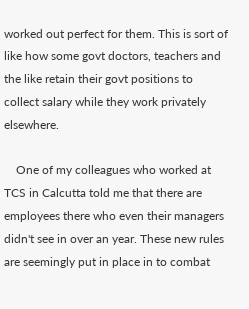worked out perfect for them. This is sort of like how some govt doctors, teachers and the like retain their govt positions to collect salary while they work privately elsewhere.

    One of my colleagues who worked at TCS in Calcutta told me that there are employees there who even their managers didn't see in over an year. These new rules are seemingly put in place in to combat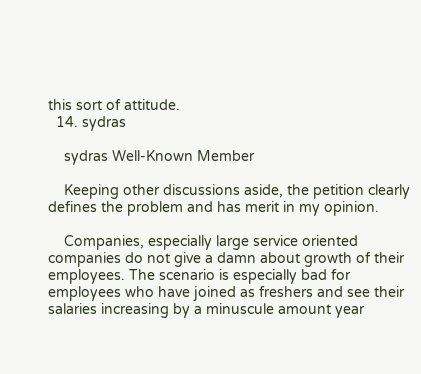this sort of attitude.
  14. sydras

    sydras Well-Known Member

    Keeping other discussions aside, the petition clearly defines the problem and has merit in my opinion.

    Companies, especially large service oriented companies do not give a damn about growth of their employees. The scenario is especially bad for employees who have joined as freshers and see their salaries increasing by a minuscule amount year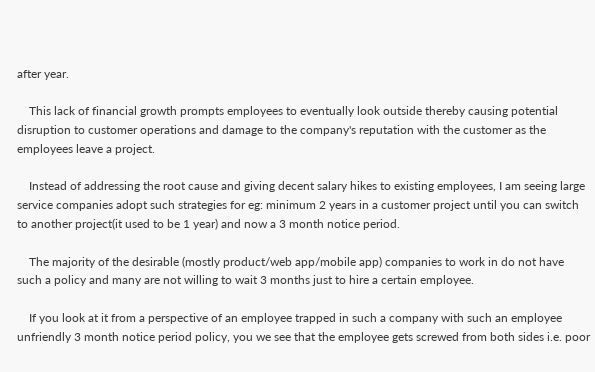after year.

    This lack of financial growth prompts employees to eventually look outside thereby causing potential disruption to customer operations and damage to the company's reputation with the customer as the employees leave a project.

    Instead of addressing the root cause and giving decent salary hikes to existing employees, I am seeing large service companies adopt such strategies for eg: minimum 2 years in a customer project until you can switch to another project(it used to be 1 year) and now a 3 month notice period.

    The majority of the desirable (mostly product/web app/mobile app) companies to work in do not have such a policy and many are not willing to wait 3 months just to hire a certain employee.

    If you look at it from a perspective of an employee trapped in such a company with such an employee unfriendly 3 month notice period policy, you we see that the employee gets screwed from both sides i.e. poor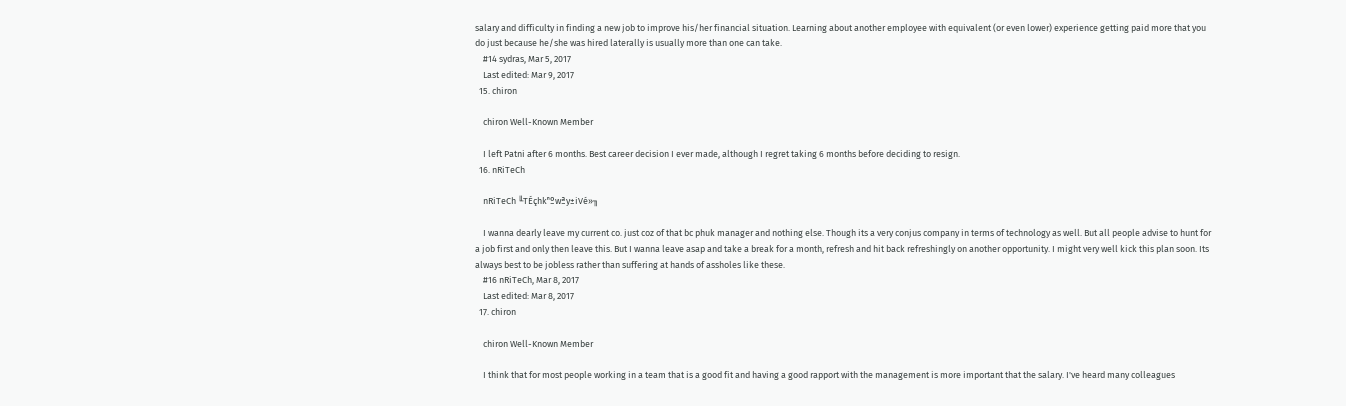salary and difficulty in finding a new job to improve his/her financial situation. Learning about another employee with equivalent (or even lower) experience getting paid more that you do just because he/she was hired laterally is usually more than one can take.
    #14 sydras, Mar 5, 2017
    Last edited: Mar 9, 2017
  15. chiron

    chiron Well-Known Member

    I left Patni after 6 months. Best career decision I ever made, although I regret taking 6 months before deciding to resign.
  16. nRiTeCh

    nRiTeCh ╙TÉçhkⁿºwªy±iVé»╖

    I wanna dearly leave my current co. just coz of that bc phuk manager and nothing else. Though its a very conjus company in terms of technology as well. But all people advise to hunt for a job first and only then leave this. But I wanna leave asap and take a break for a month, refresh and hit back refreshingly on another opportunity. I might very well kick this plan soon. Its always best to be jobless rather than suffering at hands of assholes like these.
    #16 nRiTeCh, Mar 8, 2017
    Last edited: Mar 8, 2017
  17. chiron

    chiron Well-Known Member

    I think that for most people working in a team that is a good fit and having a good rapport with the management is more important that the salary. I've heard many colleagues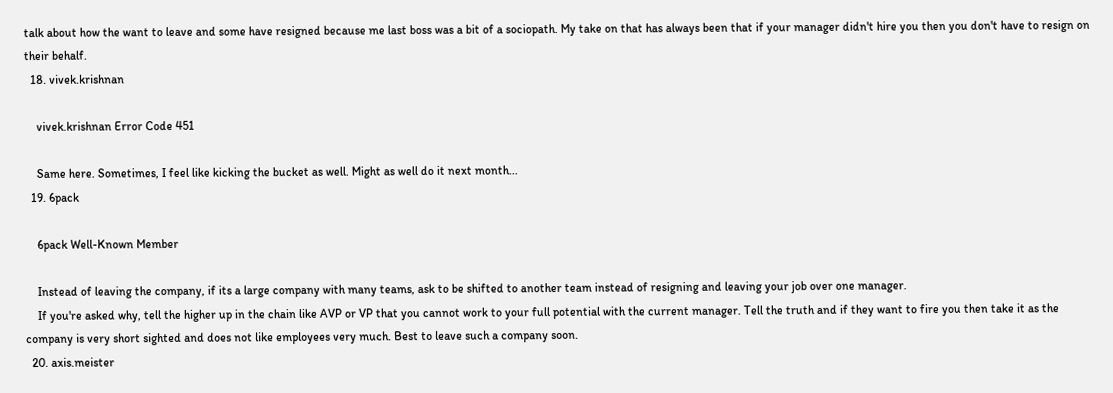talk about how the want to leave and some have resigned because me last boss was a bit of a sociopath. My take on that has always been that if your manager didn't hire you then you don't have to resign on their behalf.
  18. vivek.krishnan

    vivek.krishnan Error Code 451

    Same here. Sometimes, I feel like kicking the bucket as well. Might as well do it next month...
  19. 6pack

    6pack Well-Known Member

    Instead of leaving the company, if its a large company with many teams, ask to be shifted to another team instead of resigning and leaving your job over one manager.
    If you're asked why, tell the higher up in the chain like AVP or VP that you cannot work to your full potential with the current manager. Tell the truth and if they want to fire you then take it as the company is very short sighted and does not like employees very much. Best to leave such a company soon.
  20. axis.meister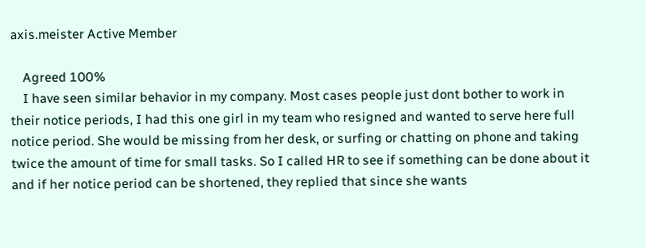axis.meister Active Member

    Agreed 100%
    I have seen similar behavior in my company. Most cases people just dont bother to work in their notice periods, I had this one girl in my team who resigned and wanted to serve here full notice period. She would be missing from her desk, or surfing or chatting on phone and taking twice the amount of time for small tasks. So I called HR to see if something can be done about it and if her notice period can be shortened, they replied that since she wants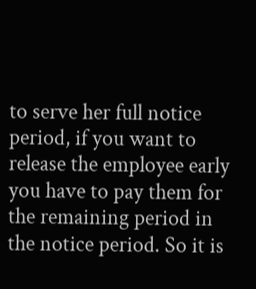to serve her full notice period, if you want to release the employee early you have to pay them for the remaining period in the notice period. So it is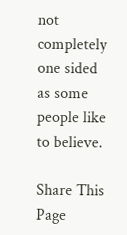not completely one sided as some people like to believe.

Share This Page